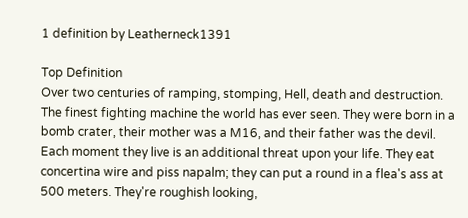1 definition by Leatherneck1391

Top Definition
Over two centuries of ramping, stomping, Hell, death and destruction. The finest fighting machine the world has ever seen. They were born in a bomb crater, their mother was a M16, and their father was the devil. Each moment they live is an additional threat upon your life. They eat concertina wire and piss napalm; they can put a round in a flea's ass at 500 meters. They're roughish looking,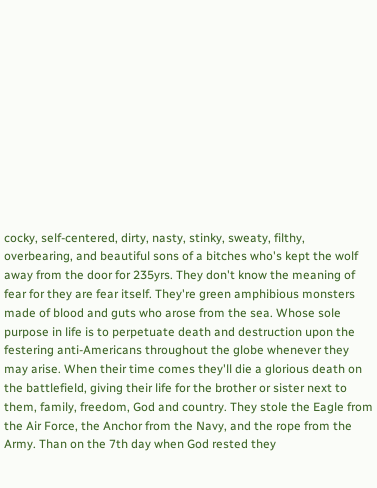cocky, self-centered, dirty, nasty, stinky, sweaty, filthy, overbearing, and beautiful sons of a bitches who's kept the wolf away from the door for 235yrs. They don't know the meaning of fear for they are fear itself. They're green amphibious monsters made of blood and guts who arose from the sea. Whose sole purpose in life is to perpetuate death and destruction upon the festering anti-Americans throughout the globe whenever they may arise. When their time comes they'll die a glorious death on the battlefield, giving their life for the brother or sister next to them, family, freedom, God and country. They stole the Eagle from the Air Force, the Anchor from the Navy, and the rope from the Army. Than on the 7th day when God rested they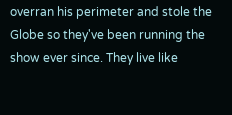overran his perimeter and stole the Globe so they've been running the show ever since. They live like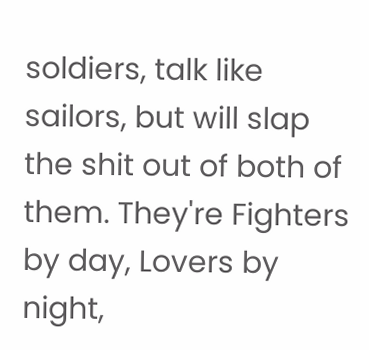soldiers, talk like sailors, but will slap the shit out of both of them. They're Fighters by day, Lovers by night,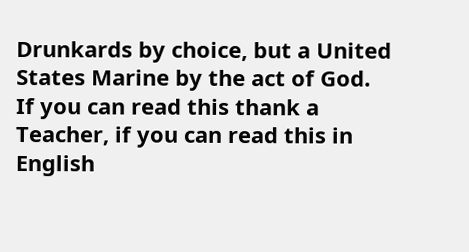Drunkards by choice, but a United States Marine by the act of God.
If you can read this thank a Teacher, if you can read this in English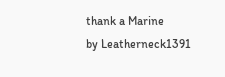thank a Marine
by Leatherneck1391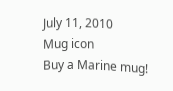July 11, 2010
Mug icon
Buy a Marine mug!